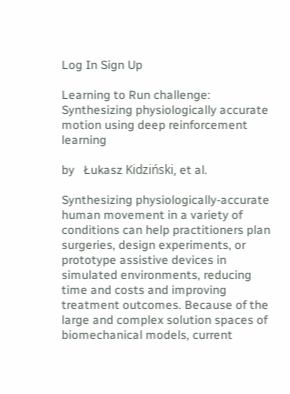Log In Sign Up

Learning to Run challenge: Synthesizing physiologically accurate motion using deep reinforcement learning

by   Łukasz Kidziński, et al.

Synthesizing physiologically-accurate human movement in a variety of conditions can help practitioners plan surgeries, design experiments, or prototype assistive devices in simulated environments, reducing time and costs and improving treatment outcomes. Because of the large and complex solution spaces of biomechanical models, current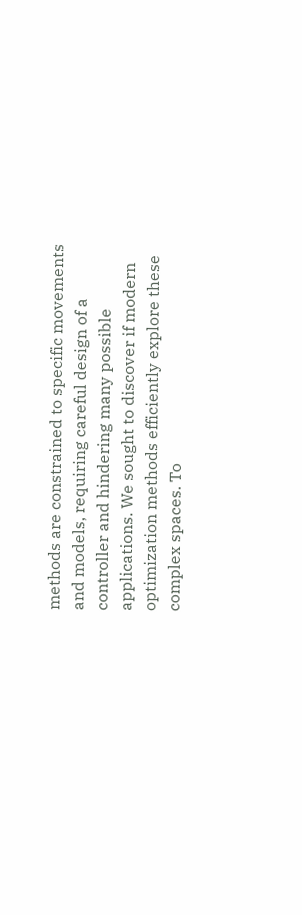methods are constrained to specific movements and models, requiring careful design of a controller and hindering many possible applications. We sought to discover if modern optimization methods efficiently explore these complex spaces. To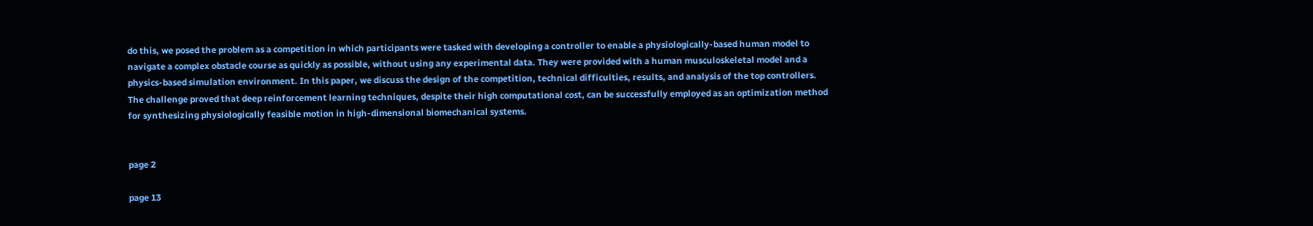do this, we posed the problem as a competition in which participants were tasked with developing a controller to enable a physiologically-based human model to navigate a complex obstacle course as quickly as possible, without using any experimental data. They were provided with a human musculoskeletal model and a physics-based simulation environment. In this paper, we discuss the design of the competition, technical difficulties, results, and analysis of the top controllers. The challenge proved that deep reinforcement learning techniques, despite their high computational cost, can be successfully employed as an optimization method for synthesizing physiologically feasible motion in high-dimensional biomechanical systems.


page 2

page 13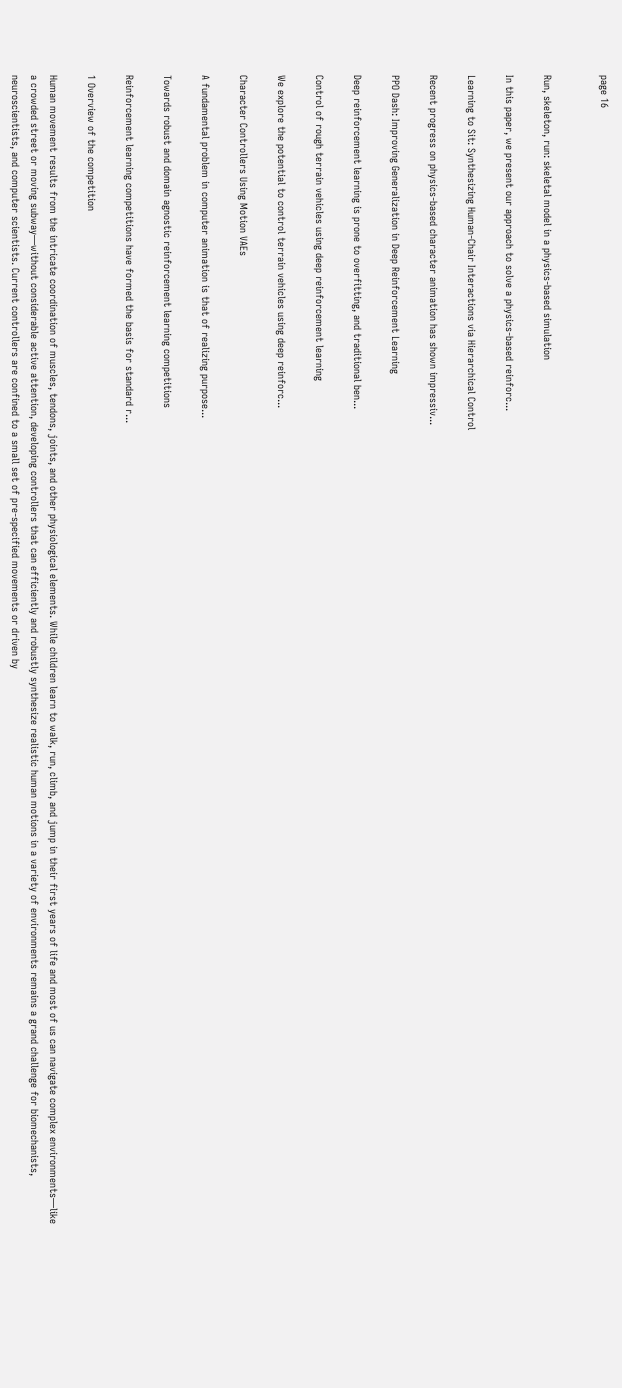page 16


Run, skeleton, run: skeletal model in a physics-based simulation

In this paper, we present our approach to solve a physics-based reinforc...

Learning to Sit: Synthesizing Human-Chair Interactions via Hierarchical Control

Recent progress on physics-based character animation has shown impressiv...

PPO Dash: Improving Generalization in Deep Reinforcement Learning

Deep reinforcement learning is prone to overfitting, and traditional ben...

Control of rough terrain vehicles using deep reinforcement learning

We explore the potential to control terrain vehicles using deep reinforc...

Character Controllers Using Motion VAEs

A fundamental problem in computer animation is that of realizing purpose...

Towards robust and domain agnostic reinforcement learning competitions

Reinforcement learning competitions have formed the basis for standard r...

1 Overview of the competition

Human movement results from the intricate coordination of muscles, tendons, joints, and other physiological elements. While children learn to walk, run, climb, and jump in their first years of life and most of us can navigate complex environments—like a crowded street or moving subway—without considerable active attention, developing controllers that can efficiently and robustly synthesize realistic human motions in a variety of environments remains a grand challenge for biomechanists, neuroscientists, and computer scientists. Current controllers are confined to a small set of pre-specified movements or driven by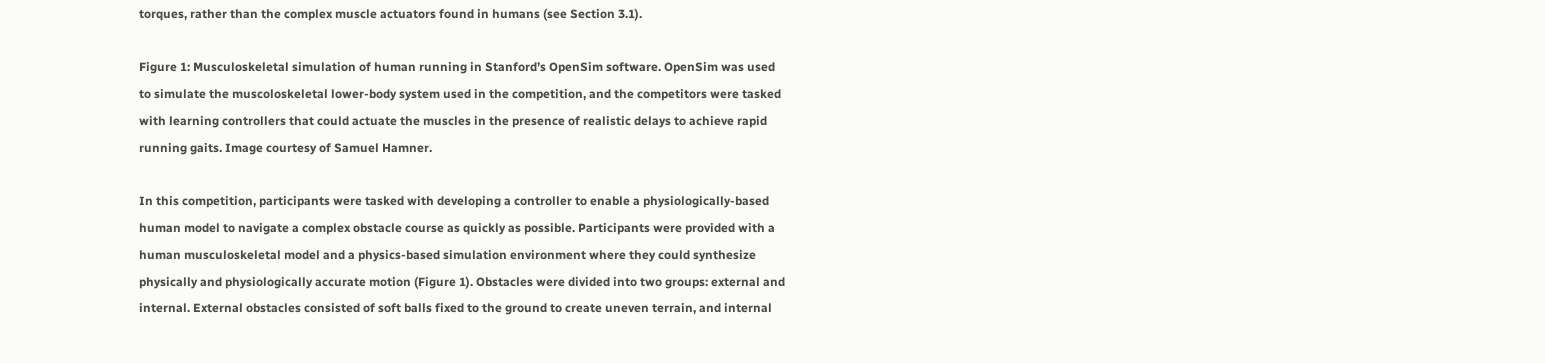torques, rather than the complex muscle actuators found in humans (see Section 3.1).

Figure 1: Musculoskeletal simulation of human running in Stanford’s OpenSim software. OpenSim was used to simulate the muscoloskeletal lower-body system used in the competition, and the competitors were tasked with learning controllers that could actuate the muscles in the presence of realistic delays to achieve rapid running gaits. Image courtesy of Samuel Hamner.

In this competition, participants were tasked with developing a controller to enable a physiologically-based human model to navigate a complex obstacle course as quickly as possible. Participants were provided with a human musculoskeletal model and a physics-based simulation environment where they could synthesize physically and physiologically accurate motion (Figure 1). Obstacles were divided into two groups: external and internal. External obstacles consisted of soft balls fixed to the ground to create uneven terrain, and internal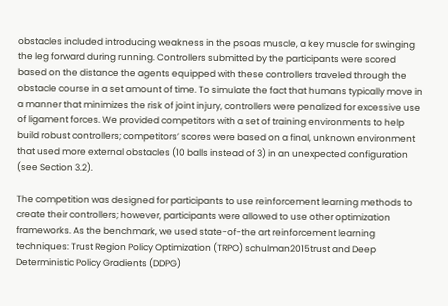obstacles included introducing weakness in the psoas muscle, a key muscle for swinging the leg forward during running. Controllers submitted by the participants were scored based on the distance the agents equipped with these controllers traveled through the obstacle course in a set amount of time. To simulate the fact that humans typically move in a manner that minimizes the risk of joint injury, controllers were penalized for excessive use of ligament forces. We provided competitors with a set of training environments to help build robust controllers; competitors’ scores were based on a final, unknown environment that used more external obstacles (10 balls instead of 3) in an unexpected configuration (see Section 3.2).

The competition was designed for participants to use reinforcement learning methods to create their controllers; however, participants were allowed to use other optimization frameworks. As the benchmark, we used state-of-the art reinforcement learning techniques: Trust Region Policy Optimization (TRPO) schulman2015trust and Deep Deterministic Policy Gradients (DDPG)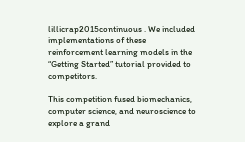lillicrap2015continuous . We included implementations of these reinforcement learning models in the “Getting Started” tutorial provided to competitors.

This competition fused biomechanics, computer science, and neuroscience to explore a grand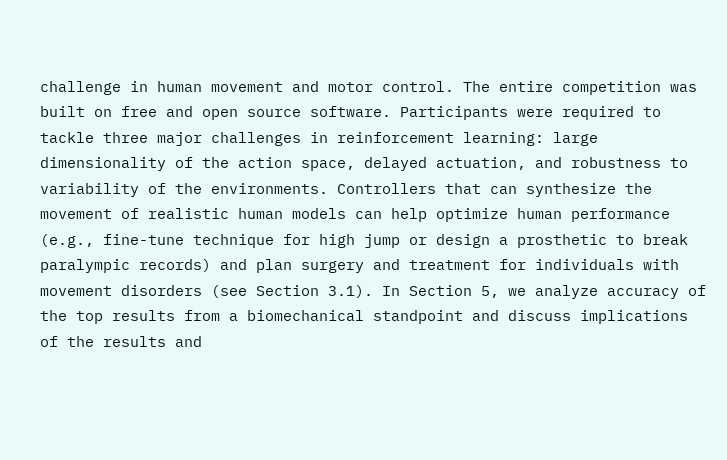challenge in human movement and motor control. The entire competition was built on free and open source software. Participants were required to tackle three major challenges in reinforcement learning: large dimensionality of the action space, delayed actuation, and robustness to variability of the environments. Controllers that can synthesize the movement of realistic human models can help optimize human performance (e.g., fine-tune technique for high jump or design a prosthetic to break paralympic records) and plan surgery and treatment for individuals with movement disorders (see Section 3.1). In Section 5, we analyze accuracy of the top results from a biomechanical standpoint and discuss implications of the results and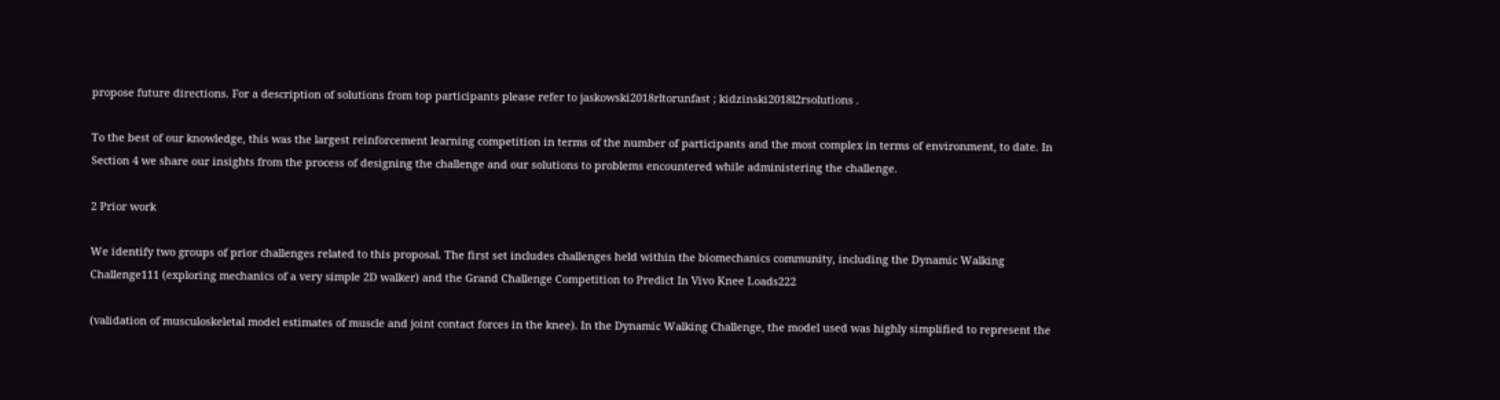propose future directions. For a description of solutions from top participants please refer to jaskowski2018rltorunfast ; kidzinski2018l2rsolutions .

To the best of our knowledge, this was the largest reinforcement learning competition in terms of the number of participants and the most complex in terms of environment, to date. In Section 4 we share our insights from the process of designing the challenge and our solutions to problems encountered while administering the challenge.

2 Prior work

We identify two groups of prior challenges related to this proposal. The first set includes challenges held within the biomechanics community, including the Dynamic Walking Challenge111 (exploring mechanics of a very simple 2D walker) and the Grand Challenge Competition to Predict In Vivo Knee Loads222

(validation of musculoskeletal model estimates of muscle and joint contact forces in the knee). In the Dynamic Walking Challenge, the model used was highly simplified to represent the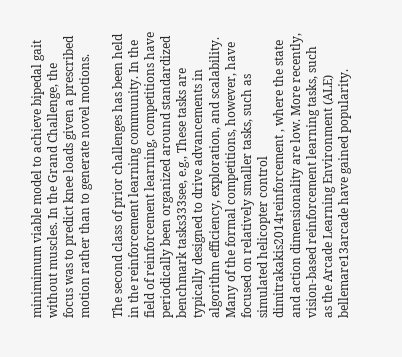minimimum viable model to achieve bipedal gait without muscles. In the Grand Challenge, the focus was to predict knee loads given a prescribed motion rather than to generate novel motions.

The second class of prior challenges has been held in the reinforcement learning community. In the field of reinforcement learning, competitions have periodically been organized around standardized benchmark tasks333see, e.g., These tasks are typically designed to drive advancements in algorithm efficiency, exploration, and scalability. Many of the formal competitions, however, have focused on relatively smaller tasks, such as simulated helicopter control dimitrakakis2014reinforcement , where the state and action dimensionality are low. More recently, vision-based reinforcement learning tasks, such as the Arcade Learning Environment (ALE) bellemare13arcade have gained popularity.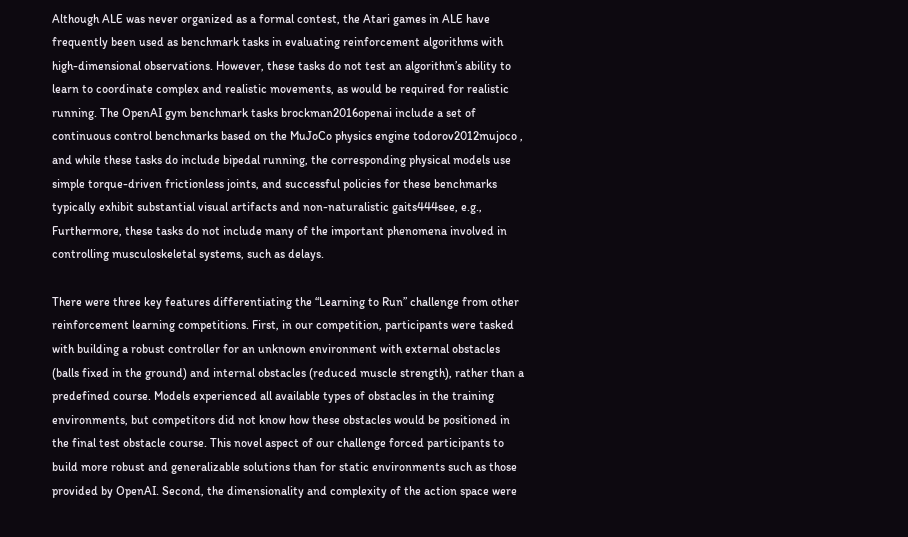Although ALE was never organized as a formal contest, the Atari games in ALE have frequently been used as benchmark tasks in evaluating reinforcement algorithms with high-dimensional observations. However, these tasks do not test an algorithm’s ability to learn to coordinate complex and realistic movements, as would be required for realistic running. The OpenAI gym benchmark tasks brockman2016openai include a set of continuous control benchmarks based on the MuJoCo physics engine todorov2012mujoco , and while these tasks do include bipedal running, the corresponding physical models use simple torque-driven frictionless joints, and successful policies for these benchmarks typically exhibit substantial visual artifacts and non-naturalistic gaits444see, e.g., Furthermore, these tasks do not include many of the important phenomena involved in controlling musculoskeletal systems, such as delays.

There were three key features differentiating the “Learning to Run” challenge from other reinforcement learning competitions. First, in our competition, participants were tasked with building a robust controller for an unknown environment with external obstacles (balls fixed in the ground) and internal obstacles (reduced muscle strength), rather than a predefined course. Models experienced all available types of obstacles in the training environments, but competitors did not know how these obstacles would be positioned in the final test obstacle course. This novel aspect of our challenge forced participants to build more robust and generalizable solutions than for static environments such as those provided by OpenAI. Second, the dimensionality and complexity of the action space were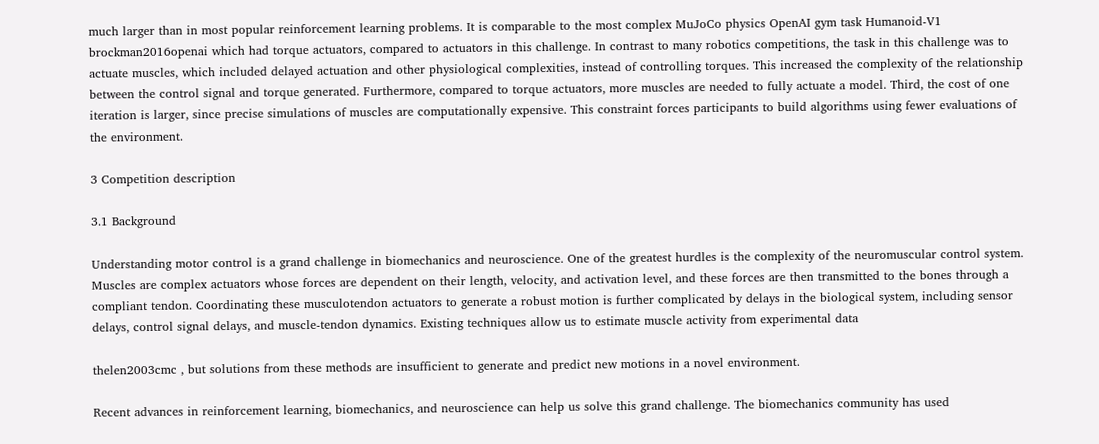much larger than in most popular reinforcement learning problems. It is comparable to the most complex MuJoCo physics OpenAI gym task Humanoid-V1 brockman2016openai which had torque actuators, compared to actuators in this challenge. In contrast to many robotics competitions, the task in this challenge was to actuate muscles, which included delayed actuation and other physiological complexities, instead of controlling torques. This increased the complexity of the relationship between the control signal and torque generated. Furthermore, compared to torque actuators, more muscles are needed to fully actuate a model. Third, the cost of one iteration is larger, since precise simulations of muscles are computationally expensive. This constraint forces participants to build algorithms using fewer evaluations of the environment.

3 Competition description

3.1 Background

Understanding motor control is a grand challenge in biomechanics and neuroscience. One of the greatest hurdles is the complexity of the neuromuscular control system. Muscles are complex actuators whose forces are dependent on their length, velocity, and activation level, and these forces are then transmitted to the bones through a compliant tendon. Coordinating these musculotendon actuators to generate a robust motion is further complicated by delays in the biological system, including sensor delays, control signal delays, and muscle-tendon dynamics. Existing techniques allow us to estimate muscle activity from experimental data

thelen2003cmc , but solutions from these methods are insufficient to generate and predict new motions in a novel environment.

Recent advances in reinforcement learning, biomechanics, and neuroscience can help us solve this grand challenge. The biomechanics community has used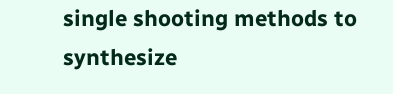single shooting methods to synthesize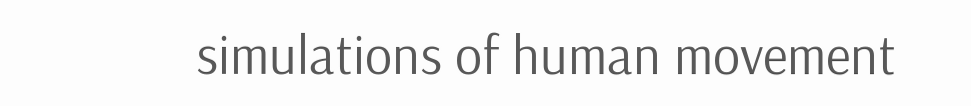simulations of human movement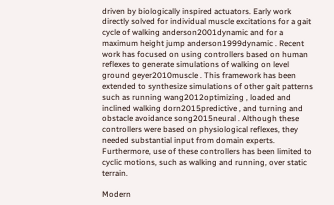driven by biologically inspired actuators. Early work directly solved for individual muscle excitations for a gait cycle of walking anderson2001dynamic and for a maximum height jump anderson1999dynamic . Recent work has focused on using controllers based on human reflexes to generate simulations of walking on level ground geyer2010muscle . This framework has been extended to synthesize simulations of other gait patterns such as running wang2012optimizing , loaded and inclined walking dorn2015predictive , and turning and obstacle avoidance song2015neural . Although these controllers were based on physiological reflexes, they needed substantial input from domain experts. Furthermore, use of these controllers has been limited to cyclic motions, such as walking and running, over static terrain.

Modern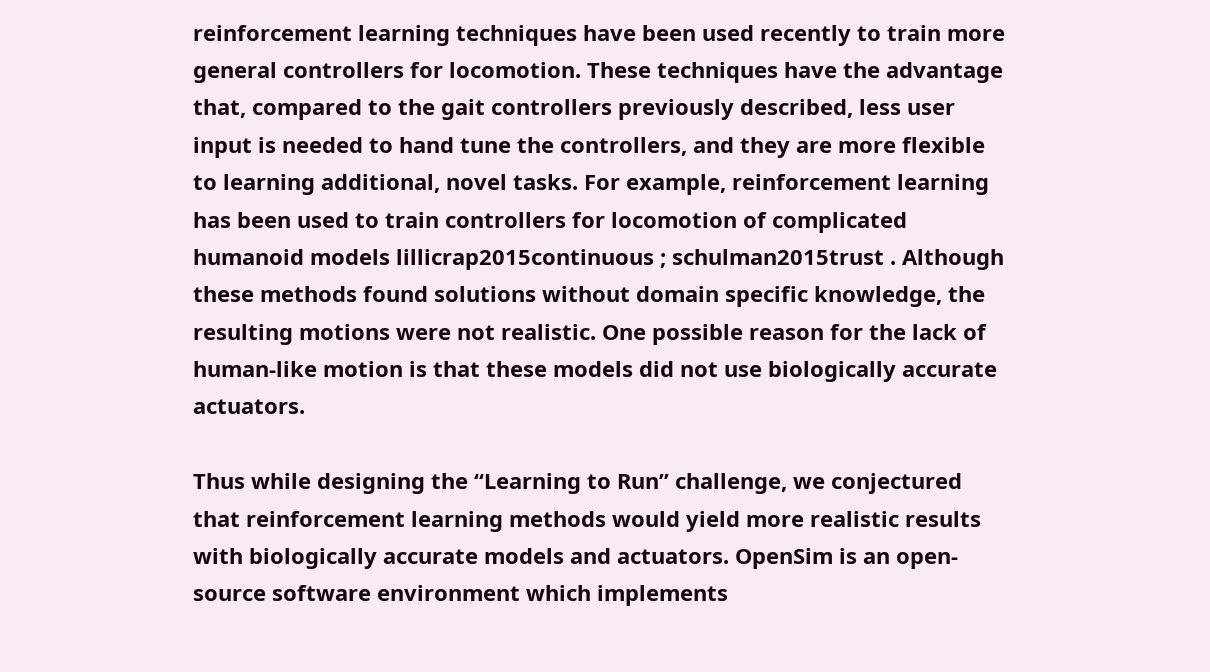reinforcement learning techniques have been used recently to train more general controllers for locomotion. These techniques have the advantage that, compared to the gait controllers previously described, less user input is needed to hand tune the controllers, and they are more flexible to learning additional, novel tasks. For example, reinforcement learning has been used to train controllers for locomotion of complicated humanoid models lillicrap2015continuous ; schulman2015trust . Although these methods found solutions without domain specific knowledge, the resulting motions were not realistic. One possible reason for the lack of human-like motion is that these models did not use biologically accurate actuators.

Thus while designing the “Learning to Run” challenge, we conjectured that reinforcement learning methods would yield more realistic results with biologically accurate models and actuators. OpenSim is an open-source software environment which implements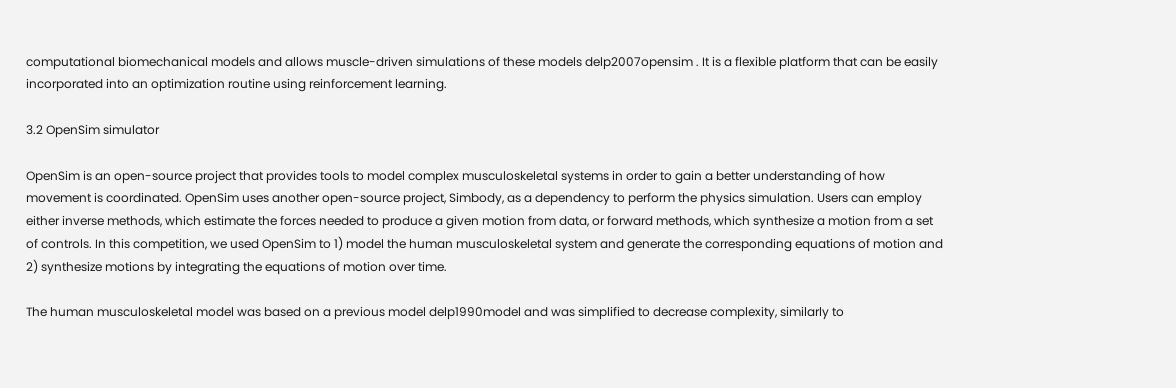computational biomechanical models and allows muscle-driven simulations of these models delp2007opensim . It is a flexible platform that can be easily incorporated into an optimization routine using reinforcement learning.

3.2 OpenSim simulator

OpenSim is an open-source project that provides tools to model complex musculoskeletal systems in order to gain a better understanding of how movement is coordinated. OpenSim uses another open-source project, Simbody, as a dependency to perform the physics simulation. Users can employ either inverse methods, which estimate the forces needed to produce a given motion from data, or forward methods, which synthesize a motion from a set of controls. In this competition, we used OpenSim to 1) model the human musculoskeletal system and generate the corresponding equations of motion and 2) synthesize motions by integrating the equations of motion over time.

The human musculoskeletal model was based on a previous model delp1990model and was simplified to decrease complexity, similarly to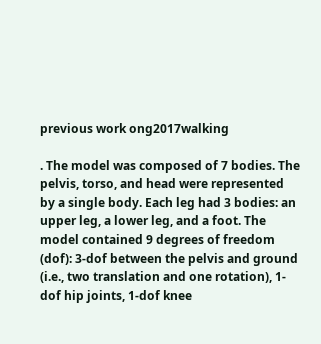previous work ong2017walking

. The model was composed of 7 bodies. The pelvis, torso, and head were represented by a single body. Each leg had 3 bodies: an upper leg, a lower leg, and a foot. The model contained 9 degrees of freedom (dof): 3-dof between the pelvis and ground (i.e., two translation and one rotation), 1-dof hip joints, 1-dof knee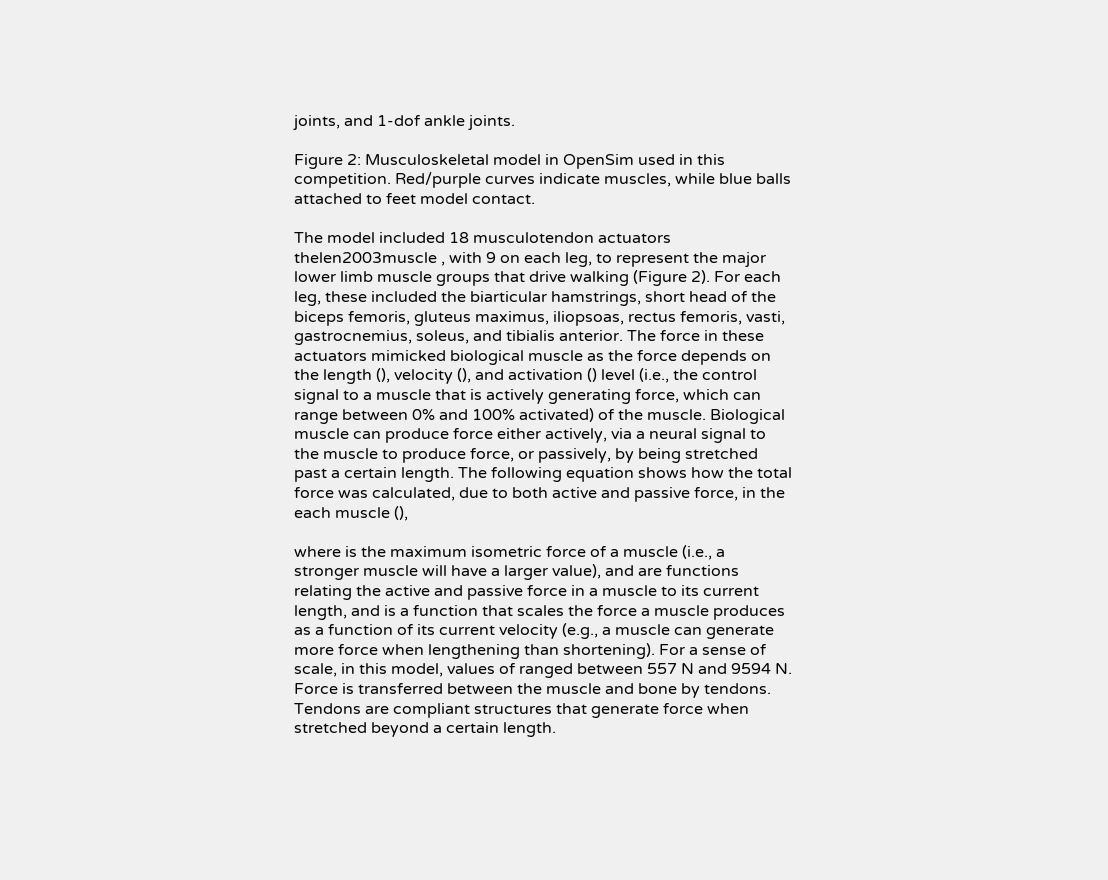joints, and 1-dof ankle joints.

Figure 2: Musculoskeletal model in OpenSim used in this competition. Red/purple curves indicate muscles, while blue balls attached to feet model contact.

The model included 18 musculotendon actuators thelen2003muscle , with 9 on each leg, to represent the major lower limb muscle groups that drive walking (Figure 2). For each leg, these included the biarticular hamstrings, short head of the biceps femoris, gluteus maximus, iliopsoas, rectus femoris, vasti, gastrocnemius, soleus, and tibialis anterior. The force in these actuators mimicked biological muscle as the force depends on the length (), velocity (), and activation () level (i.e., the control signal to a muscle that is actively generating force, which can range between 0% and 100% activated) of the muscle. Biological muscle can produce force either actively, via a neural signal to the muscle to produce force, or passively, by being stretched past a certain length. The following equation shows how the total force was calculated, due to both active and passive force, in the each muscle (),

where is the maximum isometric force of a muscle (i.e., a stronger muscle will have a larger value), and are functions relating the active and passive force in a muscle to its current length, and is a function that scales the force a muscle produces as a function of its current velocity (e.g., a muscle can generate more force when lengthening than shortening). For a sense of scale, in this model, values of ranged between 557 N and 9594 N. Force is transferred between the muscle and bone by tendons. Tendons are compliant structures that generate force when stretched beyond a certain length.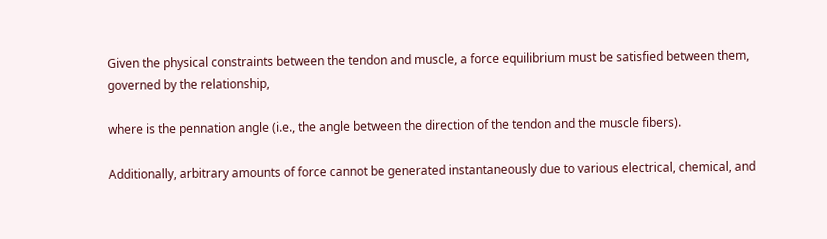Given the physical constraints between the tendon and muscle, a force equilibrium must be satisfied between them, governed by the relationship,

where is the pennation angle (i.e., the angle between the direction of the tendon and the muscle fibers).

Additionally, arbitrary amounts of force cannot be generated instantaneously due to various electrical, chemical, and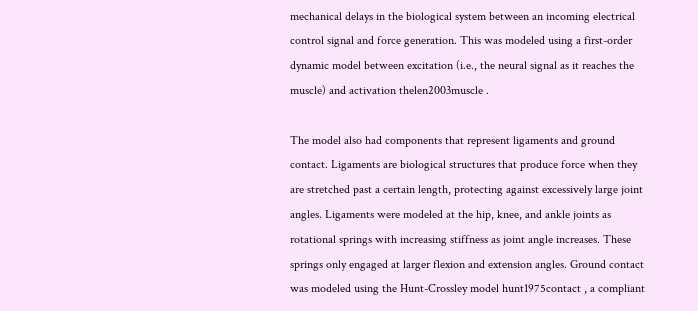mechanical delays in the biological system between an incoming electrical control signal and force generation. This was modeled using a first-order dynamic model between excitation (i.e., the neural signal as it reaches the muscle) and activation thelen2003muscle .

The model also had components that represent ligaments and ground contact. Ligaments are biological structures that produce force when they are stretched past a certain length, protecting against excessively large joint angles. Ligaments were modeled at the hip, knee, and ankle joints as rotational springs with increasing stiffness as joint angle increases. These springs only engaged at larger flexion and extension angles. Ground contact was modeled using the Hunt-Crossley model hunt1975contact , a compliant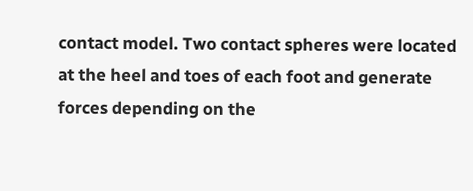contact model. Two contact spheres were located at the heel and toes of each foot and generate forces depending on the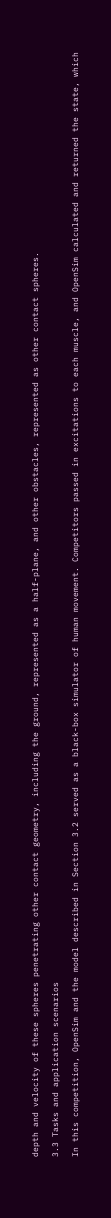depth and velocity of these spheres penetrating other contact geometry, including the ground, represented as a half-plane, and other obstacles, represented as other contact spheres.

3.3 Tasks and application scenarios

In this competition, OpenSim and the model described in Section 3.2 served as a black-box simulator of human movement. Competitors passed in excitations to each muscle, and OpenSim calculated and returned the state, which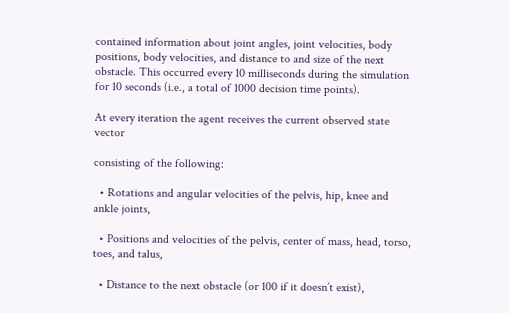contained information about joint angles, joint velocities, body positions, body velocities, and distance to and size of the next obstacle. This occurred every 10 milliseconds during the simulation for 10 seconds (i.e., a total of 1000 decision time points).

At every iteration the agent receives the current observed state vector

consisting of the following:

  • Rotations and angular velocities of the pelvis, hip, knee and ankle joints,

  • Positions and velocities of the pelvis, center of mass, head, torso, toes, and talus,

  • Distance to the next obstacle (or 100 if it doesn’t exist),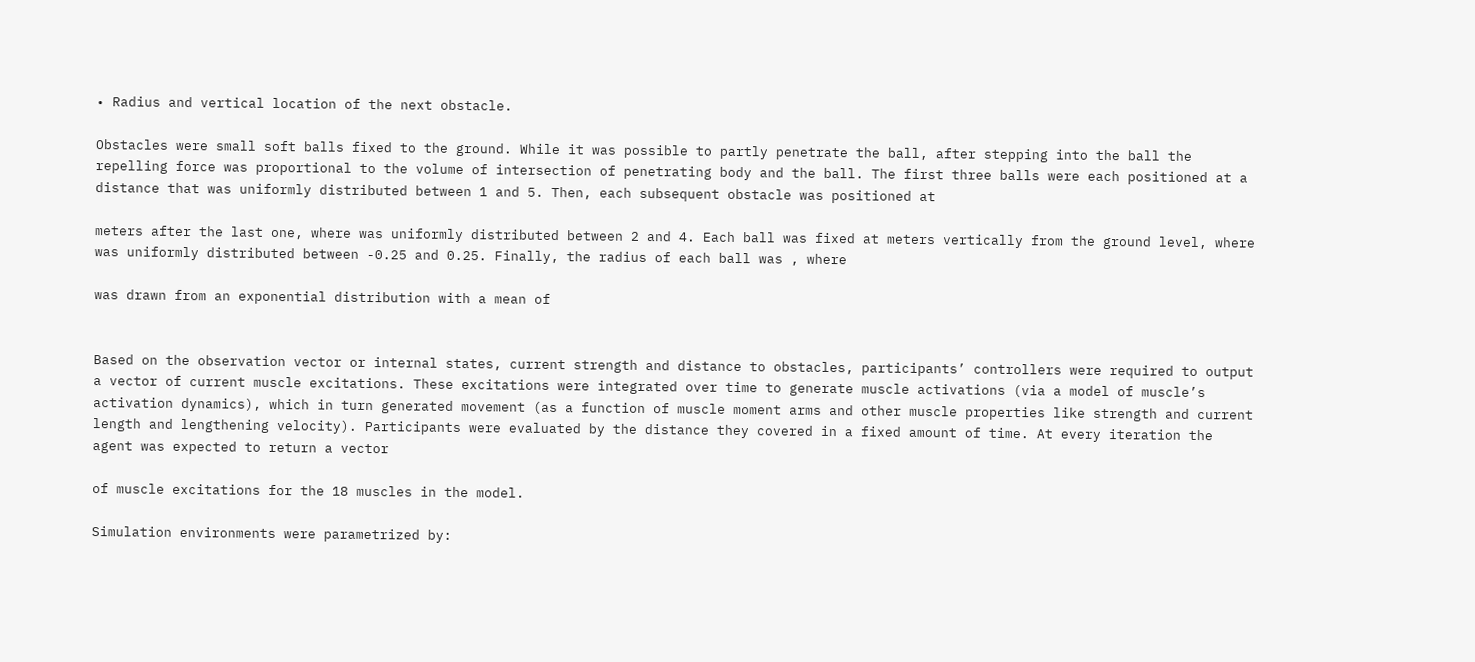• Radius and vertical location of the next obstacle.

Obstacles were small soft balls fixed to the ground. While it was possible to partly penetrate the ball, after stepping into the ball the repelling force was proportional to the volume of intersection of penetrating body and the ball. The first three balls were each positioned at a distance that was uniformly distributed between 1 and 5. Then, each subsequent obstacle was positioned at

meters after the last one, where was uniformly distributed between 2 and 4. Each ball was fixed at meters vertically from the ground level, where was uniformly distributed between -0.25 and 0.25. Finally, the radius of each ball was , where

was drawn from an exponential distribution with a mean of


Based on the observation vector or internal states, current strength and distance to obstacles, participants’ controllers were required to output a vector of current muscle excitations. These excitations were integrated over time to generate muscle activations (via a model of muscle’s activation dynamics), which in turn generated movement (as a function of muscle moment arms and other muscle properties like strength and current length and lengthening velocity). Participants were evaluated by the distance they covered in a fixed amount of time. At every iteration the agent was expected to return a vector

of muscle excitations for the 18 muscles in the model.

Simulation environments were parametrized by: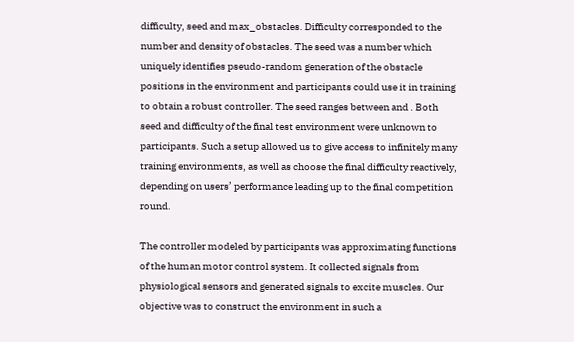difficulty, seed and max_obstacles. Difficulty corresponded to the number and density of obstacles. The seed was a number which uniquely identifies pseudo-random generation of the obstacle positions in the environment and participants could use it in training to obtain a robust controller. The seed ranges between and . Both seed and difficulty of the final test environment were unknown to participants. Such a setup allowed us to give access to infinitely many training environments, as well as choose the final difficulty reactively, depending on users’ performance leading up to the final competition round.

The controller modeled by participants was approximating functions of the human motor control system. It collected signals from physiological sensors and generated signals to excite muscles. Our objective was to construct the environment in such a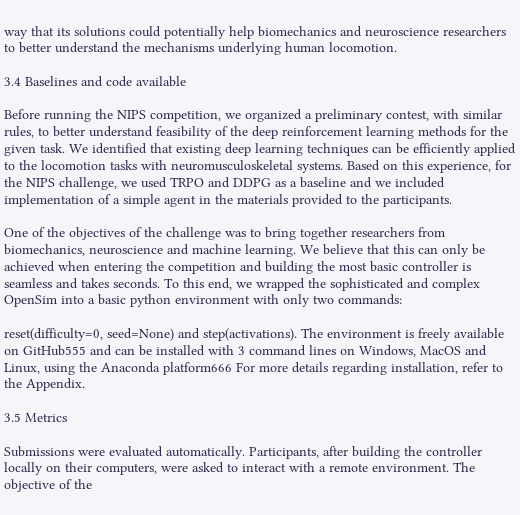way that its solutions could potentially help biomechanics and neuroscience researchers to better understand the mechanisms underlying human locomotion.

3.4 Baselines and code available

Before running the NIPS competition, we organized a preliminary contest, with similar rules, to better understand feasibility of the deep reinforcement learning methods for the given task. We identified that existing deep learning techniques can be efficiently applied to the locomotion tasks with neuromusculoskeletal systems. Based on this experience, for the NIPS challenge, we used TRPO and DDPG as a baseline and we included implementation of a simple agent in the materials provided to the participants.

One of the objectives of the challenge was to bring together researchers from biomechanics, neuroscience and machine learning. We believe that this can only be achieved when entering the competition and building the most basic controller is seamless and takes seconds. To this end, we wrapped the sophisticated and complex OpenSim into a basic python environment with only two commands:

reset(difficulty=0, seed=None) and step(activations). The environment is freely available on GitHub555 and can be installed with 3 command lines on Windows, MacOS and Linux, using the Anaconda platform666 For more details regarding installation, refer to the Appendix.

3.5 Metrics

Submissions were evaluated automatically. Participants, after building the controller locally on their computers, were asked to interact with a remote environment. The objective of the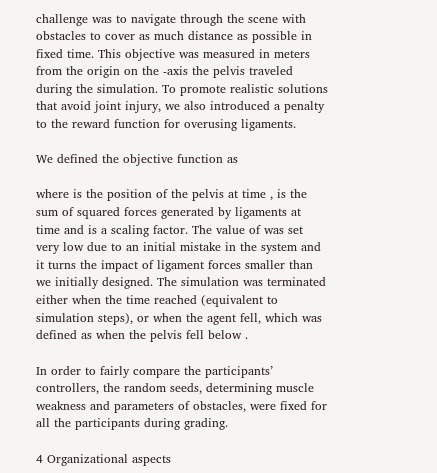challenge was to navigate through the scene with obstacles to cover as much distance as possible in fixed time. This objective was measured in meters from the origin on the -axis the pelvis traveled during the simulation. To promote realistic solutions that avoid joint injury, we also introduced a penalty to the reward function for overusing ligaments.

We defined the objective function as

where is the position of the pelvis at time , is the sum of squared forces generated by ligaments at time and is a scaling factor. The value of was set very low due to an initial mistake in the system and it turns the impact of ligament forces smaller than we initially designed. The simulation was terminated either when the time reached (equivalent to simulation steps), or when the agent fell, which was defined as when the pelvis fell below .

In order to fairly compare the participants’ controllers, the random seeds, determining muscle weakness and parameters of obstacles, were fixed for all the participants during grading.

4 Organizational aspects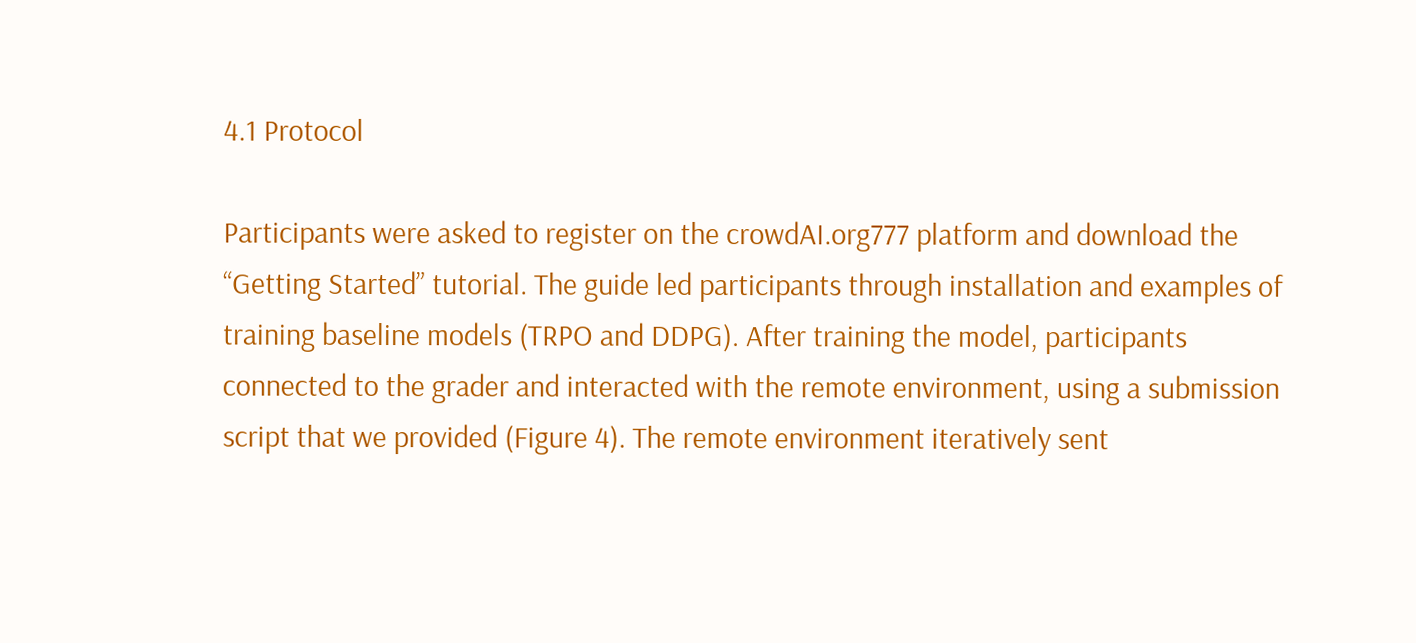4.1 Protocol

Participants were asked to register on the crowdAI.org777 platform and download the “Getting Started” tutorial. The guide led participants through installation and examples of training baseline models (TRPO and DDPG). After training the model, participants connected to the grader and interacted with the remote environment, using a submission script that we provided (Figure 4). The remote environment iteratively sent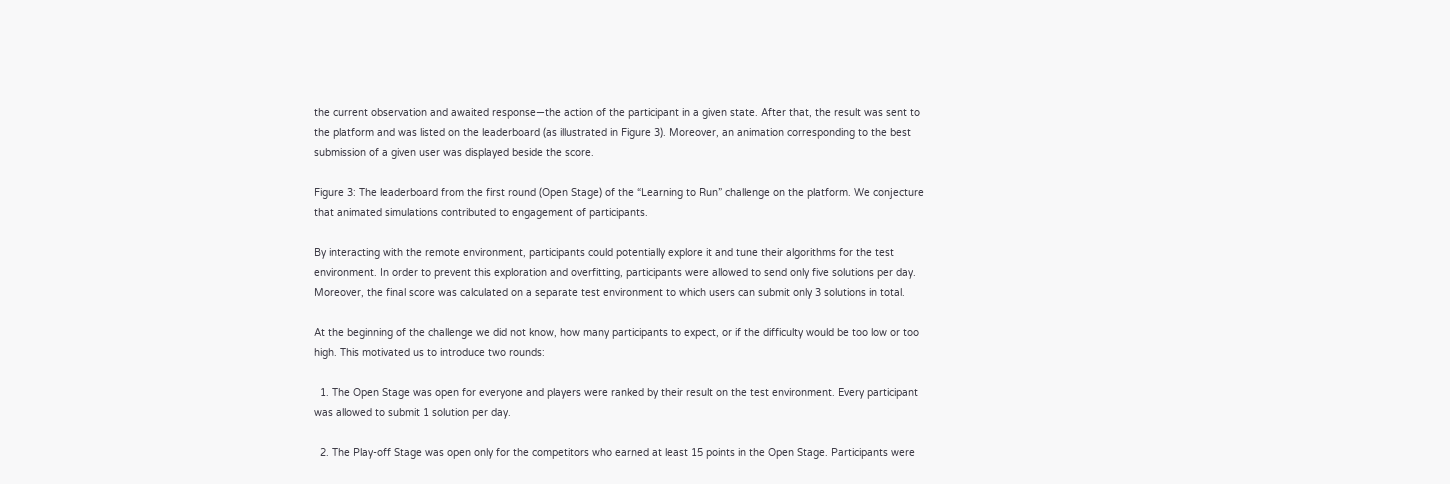the current observation and awaited response—the action of the participant in a given state. After that, the result was sent to the platform and was listed on the leaderboard (as illustrated in Figure 3). Moreover, an animation corresponding to the best submission of a given user was displayed beside the score.

Figure 3: The leaderboard from the first round (Open Stage) of the “Learning to Run” challenge on the platform. We conjecture that animated simulations contributed to engagement of participants.

By interacting with the remote environment, participants could potentially explore it and tune their algorithms for the test environment. In order to prevent this exploration and overfitting, participants were allowed to send only five solutions per day. Moreover, the final score was calculated on a separate test environment to which users can submit only 3 solutions in total.

At the beginning of the challenge we did not know, how many participants to expect, or if the difficulty would be too low or too high. This motivated us to introduce two rounds:

  1. The Open Stage was open for everyone and players were ranked by their result on the test environment. Every participant was allowed to submit 1 solution per day.

  2. The Play-off Stage was open only for the competitors who earned at least 15 points in the Open Stage. Participants were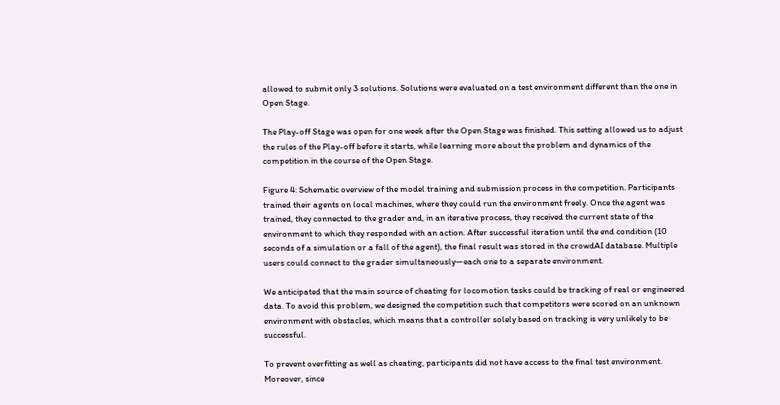allowed to submit only 3 solutions. Solutions were evaluated on a test environment different than the one in Open Stage.

The Play-off Stage was open for one week after the Open Stage was finished. This setting allowed us to adjust the rules of the Play-off before it starts, while learning more about the problem and dynamics of the competition in the course of the Open Stage.

Figure 4: Schematic overview of the model training and submission process in the competition. Participants trained their agents on local machines, where they could run the environment freely. Once the agent was trained, they connected to the grader and, in an iterative process, they received the current state of the environment to which they responded with an action. After successful iteration until the end condition (10 seconds of a simulation or a fall of the agent), the final result was stored in the crowdAI database. Multiple users could connect to the grader simultaneously—each one to a separate environment.

We anticipated that the main source of cheating for locomotion tasks could be tracking of real or engineered data. To avoid this problem, we designed the competition such that competitors were scored on an unknown environment with obstacles, which means that a controller solely based on tracking is very unlikely to be successful.

To prevent overfitting as well as cheating, participants did not have access to the final test environment. Moreover, since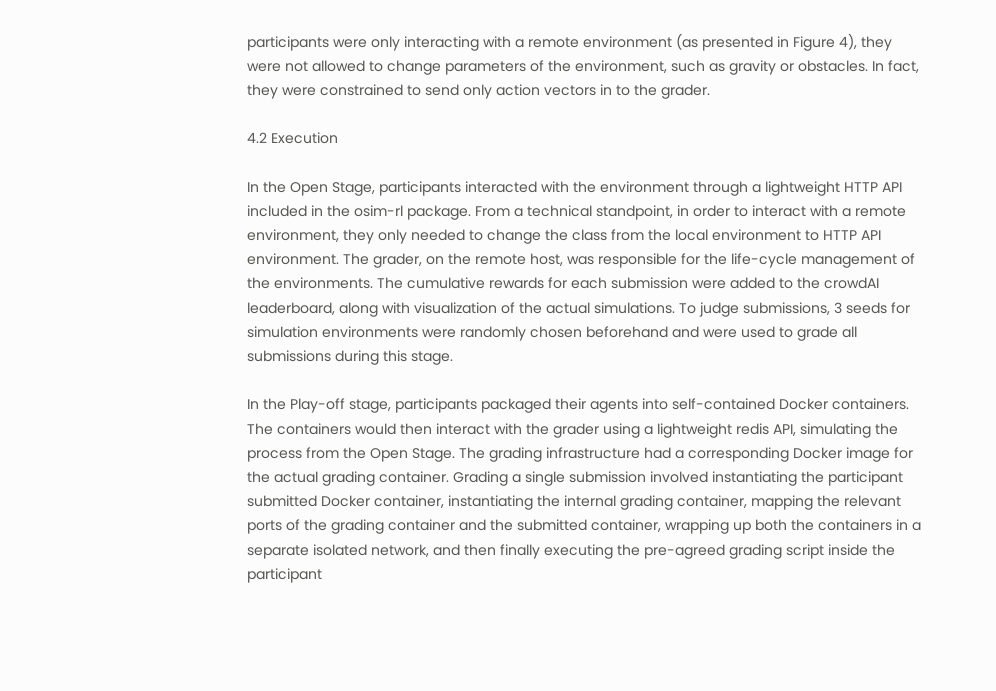participants were only interacting with a remote environment (as presented in Figure 4), they were not allowed to change parameters of the environment, such as gravity or obstacles. In fact, they were constrained to send only action vectors in to the grader.

4.2 Execution

In the Open Stage, participants interacted with the environment through a lightweight HTTP API included in the osim-rl package. From a technical standpoint, in order to interact with a remote environment, they only needed to change the class from the local environment to HTTP API environment. The grader, on the remote host, was responsible for the life-cycle management of the environments. The cumulative rewards for each submission were added to the crowdAI leaderboard, along with visualization of the actual simulations. To judge submissions, 3 seeds for simulation environments were randomly chosen beforehand and were used to grade all submissions during this stage.

In the Play-off stage, participants packaged their agents into self-contained Docker containers. The containers would then interact with the grader using a lightweight redis API, simulating the process from the Open Stage. The grading infrastructure had a corresponding Docker image for the actual grading container. Grading a single submission involved instantiating the participant submitted Docker container, instantiating the internal grading container, mapping the relevant ports of the grading container and the submitted container, wrapping up both the containers in a separate isolated network, and then finally executing the pre-agreed grading script inside the participant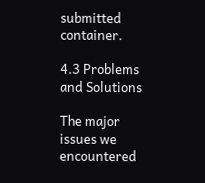submitted container.

4.3 Problems and Solutions

The major issues we encountered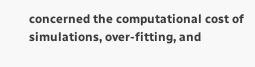concerned the computational cost of simulations, over-fitting, and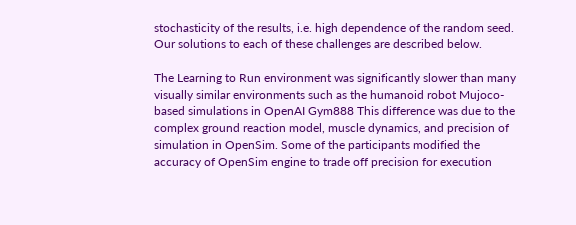stochasticity of the results, i.e. high dependence of the random seed. Our solutions to each of these challenges are described below.

The Learning to Run environment was significantly slower than many visually similar environments such as the humanoid robot Mujoco-based simulations in OpenAI Gym888 This difference was due to the complex ground reaction model, muscle dynamics, and precision of simulation in OpenSim. Some of the participants modified the accuracy of OpenSim engine to trade off precision for execution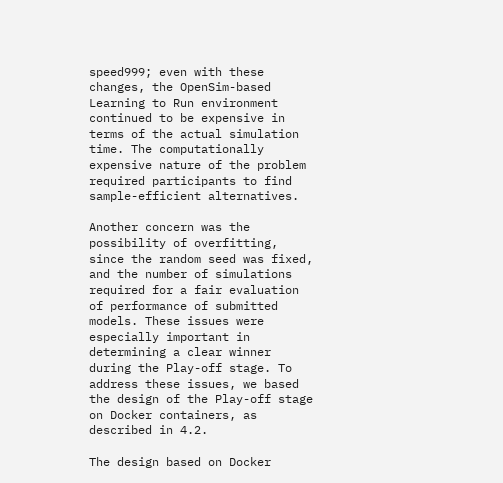speed999; even with these changes, the OpenSim-based Learning to Run environment continued to be expensive in terms of the actual simulation time. The computationally expensive nature of the problem required participants to find sample-efficient alternatives.

Another concern was the possibility of overfitting, since the random seed was fixed, and the number of simulations required for a fair evaluation of performance of submitted models. These issues were especially important in determining a clear winner during the Play-off stage. To address these issues, we based the design of the Play-off stage on Docker containers, as described in 4.2.

The design based on Docker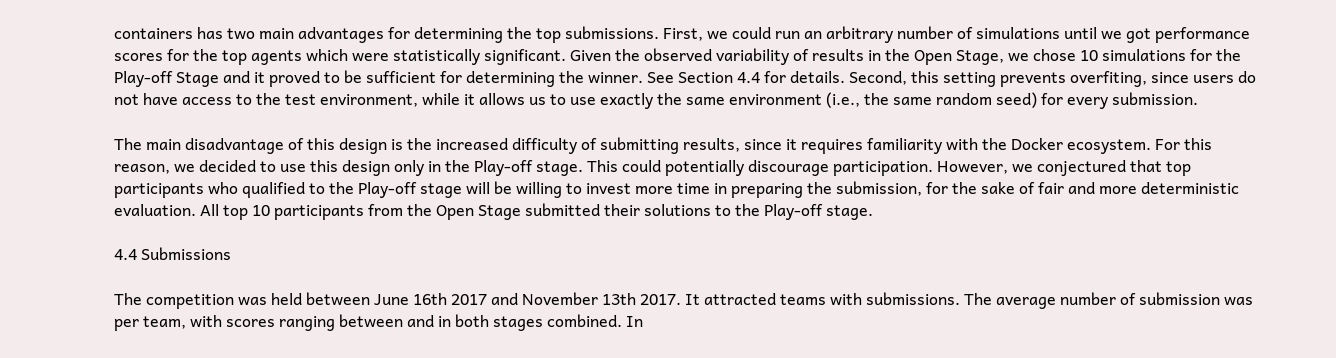containers has two main advantages for determining the top submissions. First, we could run an arbitrary number of simulations until we got performance scores for the top agents which were statistically significant. Given the observed variability of results in the Open Stage, we chose 10 simulations for the Play-off Stage and it proved to be sufficient for determining the winner. See Section 4.4 for details. Second, this setting prevents overfiting, since users do not have access to the test environment, while it allows us to use exactly the same environment (i.e., the same random seed) for every submission.

The main disadvantage of this design is the increased difficulty of submitting results, since it requires familiarity with the Docker ecosystem. For this reason, we decided to use this design only in the Play-off stage. This could potentially discourage participation. However, we conjectured that top participants who qualified to the Play-off stage will be willing to invest more time in preparing the submission, for the sake of fair and more deterministic evaluation. All top 10 participants from the Open Stage submitted their solutions to the Play-off stage.

4.4 Submissions

The competition was held between June 16th 2017 and November 13th 2017. It attracted teams with submissions. The average number of submission was per team, with scores ranging between and in both stages combined. In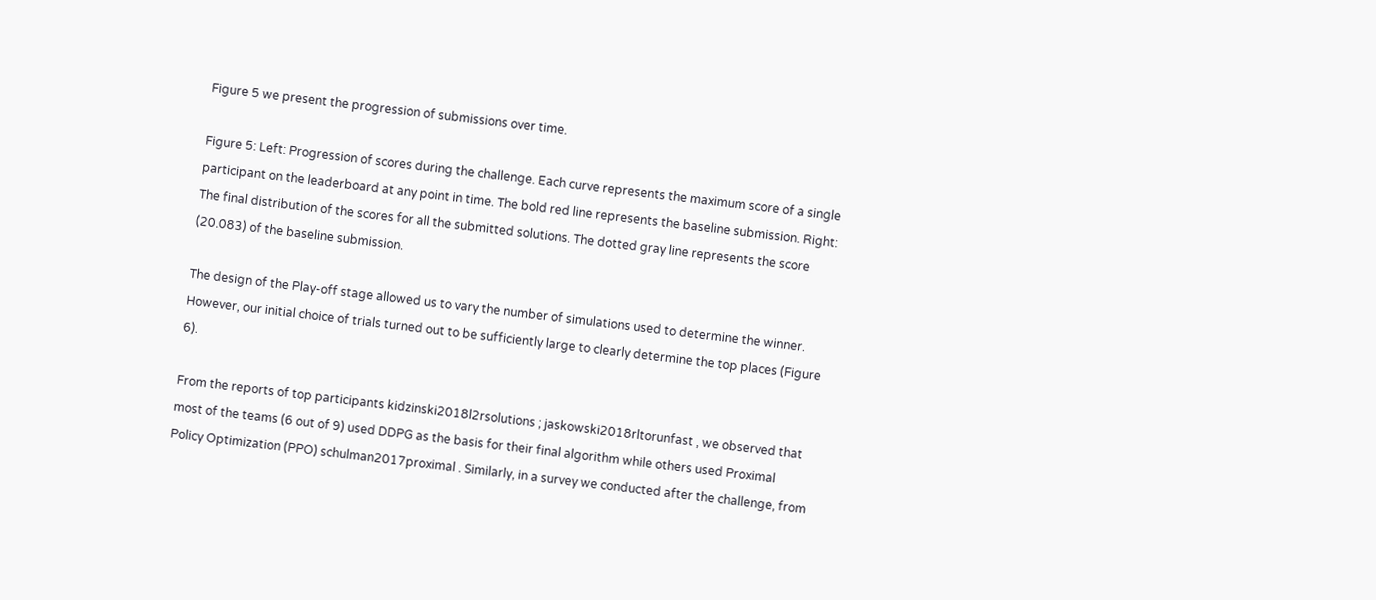Figure 5 we present the progression of submissions over time.

Figure 5: Left: Progression of scores during the challenge. Each curve represents the maximum score of a single participant on the leaderboard at any point in time. The bold red line represents the baseline submission. Right: The final distribution of the scores for all the submitted solutions. The dotted gray line represents the score (20.083) of the baseline submission.

The design of the Play-off stage allowed us to vary the number of simulations used to determine the winner. However, our initial choice of trials turned out to be sufficiently large to clearly determine the top places (Figure 6).

From the reports of top participants kidzinski2018l2rsolutions ; jaskowski2018rltorunfast , we observed that most of the teams (6 out of 9) used DDPG as the basis for their final algorithm while others used Proximal Policy Optimization (PPO) schulman2017proximal . Similarly, in a survey we conducted after the challenge, from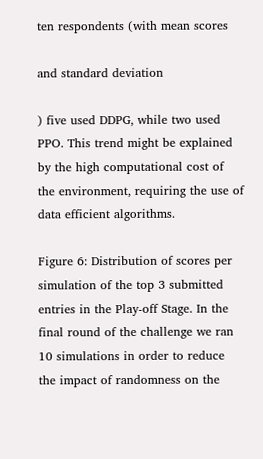ten respondents (with mean scores

and standard deviation

) five used DDPG, while two used PPO. This trend might be explained by the high computational cost of the environment, requiring the use of data efficient algorithms.

Figure 6: Distribution of scores per simulation of the top 3 submitted entries in the Play-off Stage. In the final round of the challenge we ran 10 simulations in order to reduce the impact of randomness on the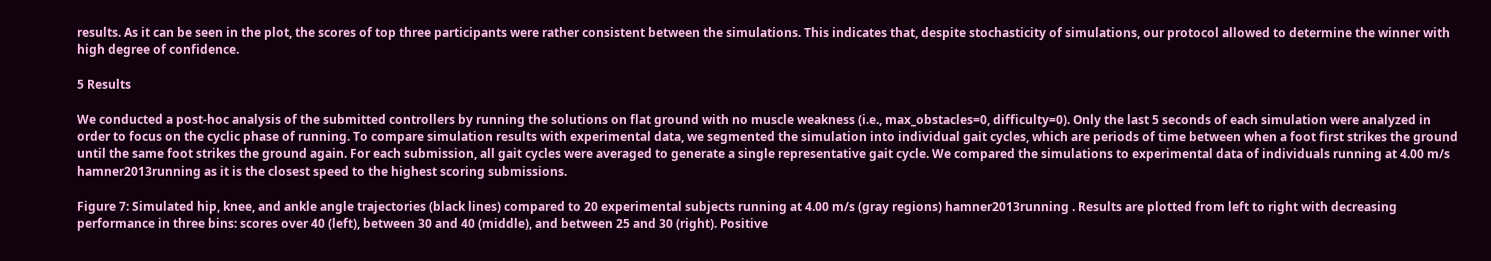results. As it can be seen in the plot, the scores of top three participants were rather consistent between the simulations. This indicates that, despite stochasticity of simulations, our protocol allowed to determine the winner with high degree of confidence.

5 Results

We conducted a post-hoc analysis of the submitted controllers by running the solutions on flat ground with no muscle weakness (i.e., max_obstacles=0, difficulty=0). Only the last 5 seconds of each simulation were analyzed in order to focus on the cyclic phase of running. To compare simulation results with experimental data, we segmented the simulation into individual gait cycles, which are periods of time between when a foot first strikes the ground until the same foot strikes the ground again. For each submission, all gait cycles were averaged to generate a single representative gait cycle. We compared the simulations to experimental data of individuals running at 4.00 m/s hamner2013running as it is the closest speed to the highest scoring submissions.

Figure 7: Simulated hip, knee, and ankle angle trajectories (black lines) compared to 20 experimental subjects running at 4.00 m/s (gray regions) hamner2013running . Results are plotted from left to right with decreasing performance in three bins: scores over 40 (left), between 30 and 40 (middle), and between 25 and 30 (right). Positive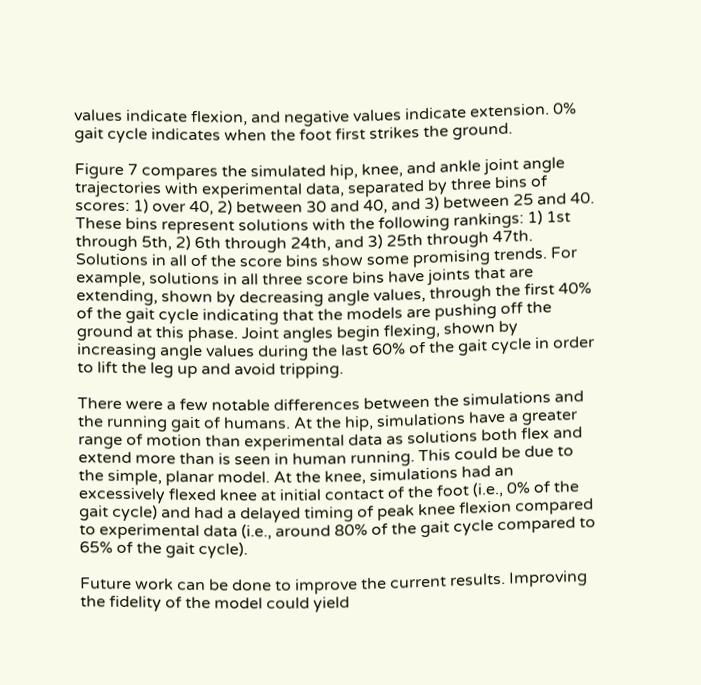values indicate flexion, and negative values indicate extension. 0% gait cycle indicates when the foot first strikes the ground.

Figure 7 compares the simulated hip, knee, and ankle joint angle trajectories with experimental data, separated by three bins of scores: 1) over 40, 2) between 30 and 40, and 3) between 25 and 40. These bins represent solutions with the following rankings: 1) 1st through 5th, 2) 6th through 24th, and 3) 25th through 47th. Solutions in all of the score bins show some promising trends. For example, solutions in all three score bins have joints that are extending, shown by decreasing angle values, through the first 40% of the gait cycle indicating that the models are pushing off the ground at this phase. Joint angles begin flexing, shown by increasing angle values during the last 60% of the gait cycle in order to lift the leg up and avoid tripping.

There were a few notable differences between the simulations and the running gait of humans. At the hip, simulations have a greater range of motion than experimental data as solutions both flex and extend more than is seen in human running. This could be due to the simple, planar model. At the knee, simulations had an excessively flexed knee at initial contact of the foot (i.e., 0% of the gait cycle) and had a delayed timing of peak knee flexion compared to experimental data (i.e., around 80% of the gait cycle compared to 65% of the gait cycle).

Future work can be done to improve the current results. Improving the fidelity of the model could yield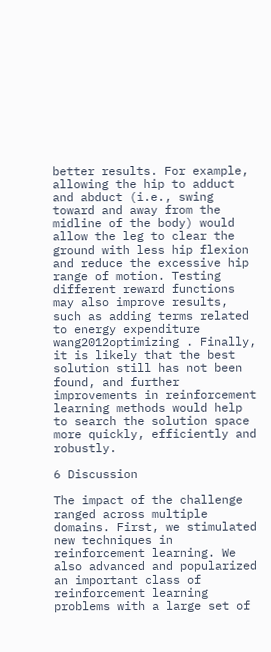better results. For example, allowing the hip to adduct and abduct (i.e., swing toward and away from the midline of the body) would allow the leg to clear the ground with less hip flexion and reduce the excessive hip range of motion. Testing different reward functions may also improve results, such as adding terms related to energy expenditure wang2012optimizing . Finally, it is likely that the best solution still has not been found, and further improvements in reinforcement learning methods would help to search the solution space more quickly, efficiently and robustly.

6 Discussion

The impact of the challenge ranged across multiple domains. First, we stimulated new techniques in reinforcement learning. We also advanced and popularized an important class of reinforcement learning problems with a large set of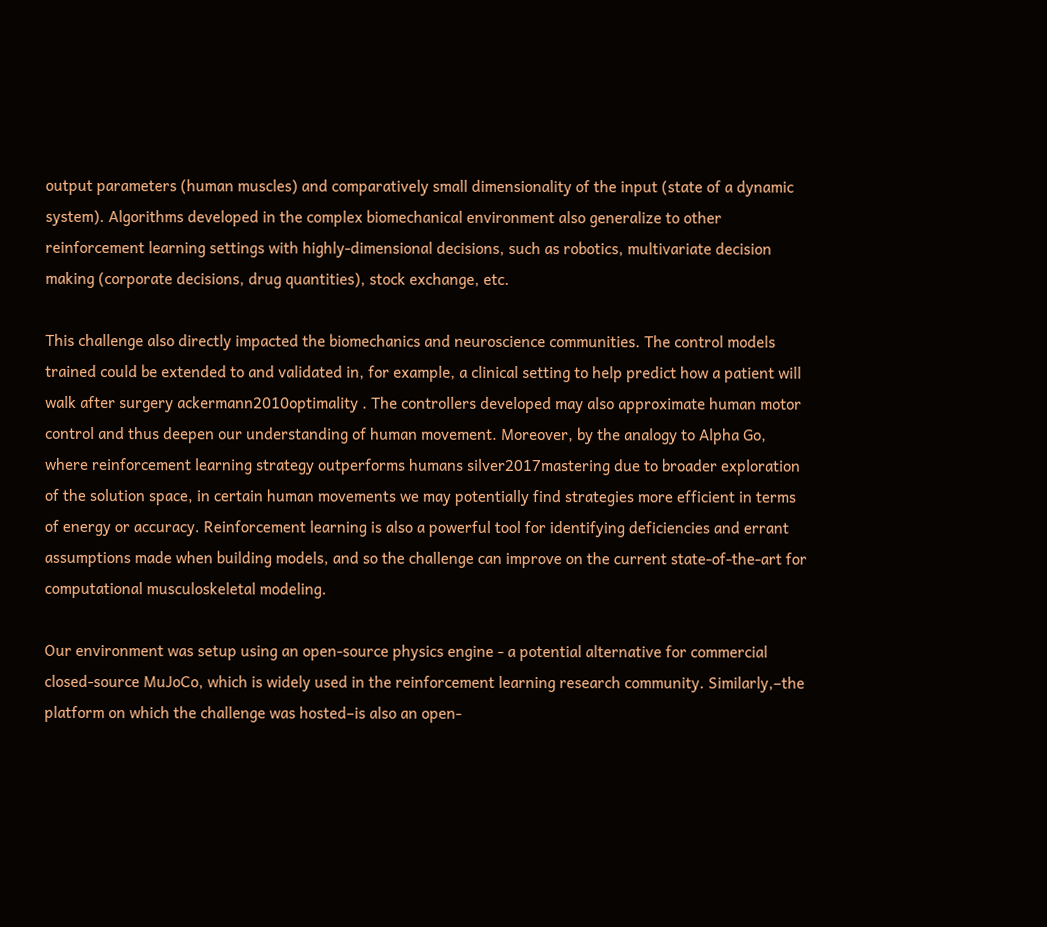output parameters (human muscles) and comparatively small dimensionality of the input (state of a dynamic system). Algorithms developed in the complex biomechanical environment also generalize to other reinforcement learning settings with highly-dimensional decisions, such as robotics, multivariate decision making (corporate decisions, drug quantities), stock exchange, etc.

This challenge also directly impacted the biomechanics and neuroscience communities. The control models trained could be extended to and validated in, for example, a clinical setting to help predict how a patient will walk after surgery ackermann2010optimality . The controllers developed may also approximate human motor control and thus deepen our understanding of human movement. Moreover, by the analogy to Alpha Go, where reinforcement learning strategy outperforms humans silver2017mastering due to broader exploration of the solution space, in certain human movements we may potentially find strategies more efficient in terms of energy or accuracy. Reinforcement learning is also a powerful tool for identifying deficiencies and errant assumptions made when building models, and so the challenge can improve on the current state-of-the-art for computational musculoskeletal modeling.

Our environment was setup using an open-source physics engine - a potential alternative for commercial closed-source MuJoCo, which is widely used in the reinforcement learning research community. Similarly,–the platform on which the challenge was hosted–is also an open-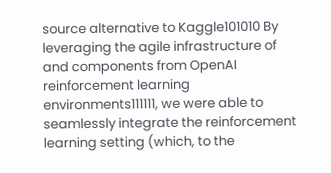source alternative to Kaggle101010 By leveraging the agile infrastructure of and components from OpenAI reinforcement learning environments111111, we were able to seamlessly integrate the reinforcement learning setting (which, to the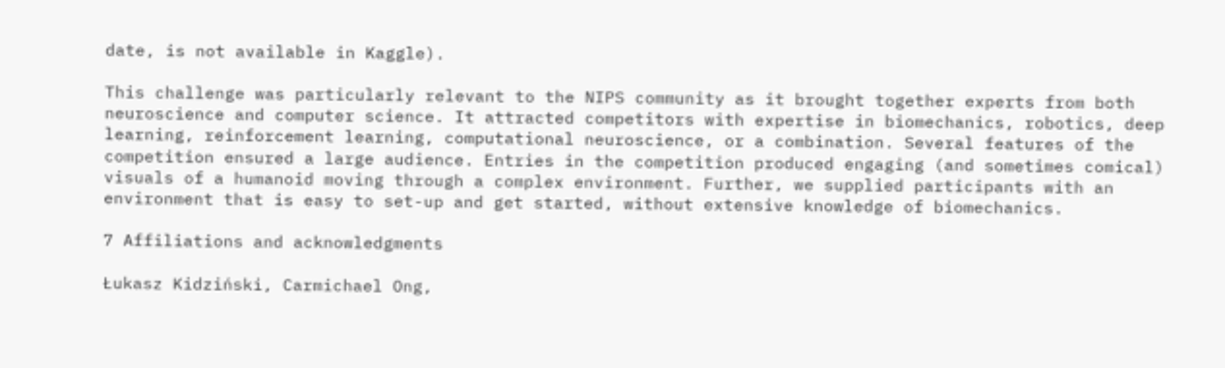date, is not available in Kaggle).

This challenge was particularly relevant to the NIPS community as it brought together experts from both neuroscience and computer science. It attracted competitors with expertise in biomechanics, robotics, deep learning, reinforcement learning, computational neuroscience, or a combination. Several features of the competition ensured a large audience. Entries in the competition produced engaging (and sometimes comical) visuals of a humanoid moving through a complex environment. Further, we supplied participants with an environment that is easy to set-up and get started, without extensive knowledge of biomechanics.

7 Affiliations and acknowledgments

Łukasz Kidziński, Carmichael Ong,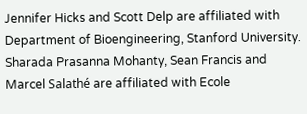Jennifer Hicks and Scott Delp are affiliated with Department of Bioengineering, Stanford University. Sharada Prasanna Mohanty, Sean Francis and Marcel Salathé are affiliated with Ecole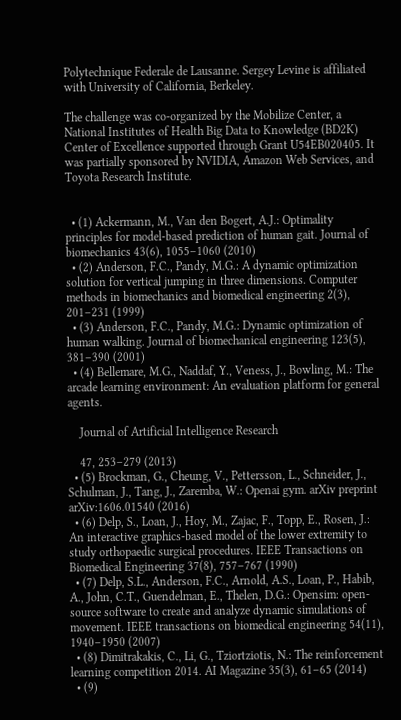Polytechnique Federale de Lausanne. Sergey Levine is affiliated with University of California, Berkeley.

The challenge was co-organized by the Mobilize Center, a National Institutes of Health Big Data to Knowledge (BD2K) Center of Excellence supported through Grant U54EB020405. It was partially sponsored by NVIDIA, Amazon Web Services, and Toyota Research Institute.


  • (1) Ackermann, M., Van den Bogert, A.J.: Optimality principles for model-based prediction of human gait. Journal of biomechanics 43(6), 1055–1060 (2010)
  • (2) Anderson, F.C., Pandy, M.G.: A dynamic optimization solution for vertical jumping in three dimensions. Computer methods in biomechanics and biomedical engineering 2(3), 201–231 (1999)
  • (3) Anderson, F.C., Pandy, M.G.: Dynamic optimization of human walking. Journal of biomechanical engineering 123(5), 381–390 (2001)
  • (4) Bellemare, M.G., Naddaf, Y., Veness, J., Bowling, M.: The arcade learning environment: An evaluation platform for general agents.

    Journal of Artificial Intelligence Research

    47, 253–279 (2013)
  • (5) Brockman, G., Cheung, V., Pettersson, L., Schneider, J., Schulman, J., Tang, J., Zaremba, W.: Openai gym. arXiv preprint arXiv:1606.01540 (2016)
  • (6) Delp, S., Loan, J., Hoy, M., Zajac, F., Topp, E., Rosen, J.: An interactive graphics-based model of the lower extremity to study orthopaedic surgical procedures. IEEE Transactions on Biomedical Engineering 37(8), 757–767 (1990)
  • (7) Delp, S.L., Anderson, F.C., Arnold, A.S., Loan, P., Habib, A., John, C.T., Guendelman, E., Thelen, D.G.: Opensim: open-source software to create and analyze dynamic simulations of movement. IEEE transactions on biomedical engineering 54(11), 1940–1950 (2007)
  • (8) Dimitrakakis, C., Li, G., Tziortziotis, N.: The reinforcement learning competition 2014. AI Magazine 35(3), 61–65 (2014)
  • (9)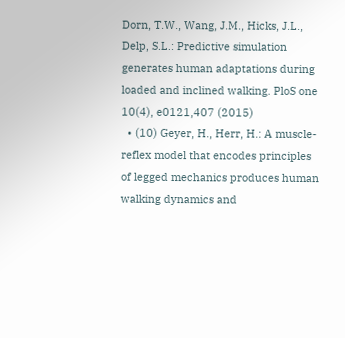Dorn, T.W., Wang, J.M., Hicks, J.L., Delp, S.L.: Predictive simulation generates human adaptations during loaded and inclined walking. PloS one 10(4), e0121,407 (2015)
  • (10) Geyer, H., Herr, H.: A muscle-reflex model that encodes principles of legged mechanics produces human walking dynamics and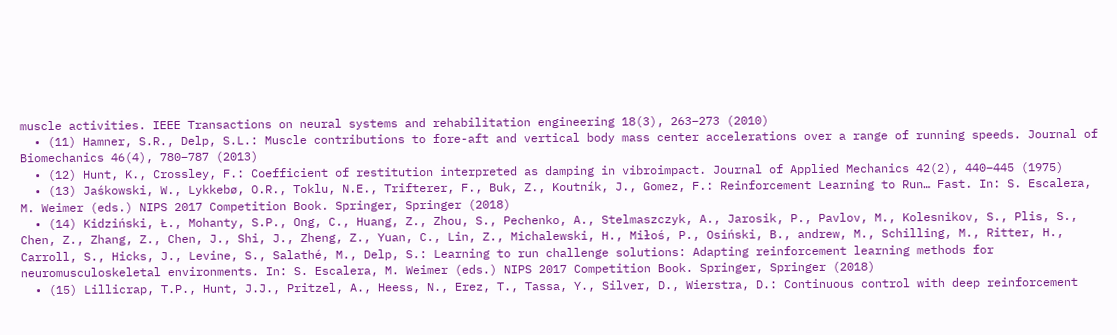muscle activities. IEEE Transactions on neural systems and rehabilitation engineering 18(3), 263–273 (2010)
  • (11) Hamner, S.R., Delp, S.L.: Muscle contributions to fore-aft and vertical body mass center accelerations over a range of running speeds. Journal of Biomechanics 46(4), 780–787 (2013)
  • (12) Hunt, K., Crossley, F.: Coefficient of restitution interpreted as damping in vibroimpact. Journal of Applied Mechanics 42(2), 440–445 (1975)
  • (13) Jaśkowski, W., Lykkebø, O.R., Toklu, N.E., Trifterer, F., Buk, Z., Koutník, J., Gomez, F.: Reinforcement Learning to Run… Fast. In: S. Escalera, M. Weimer (eds.) NIPS 2017 Competition Book. Springer, Springer (2018)
  • (14) Kidziński, Ł., Mohanty, S.P., Ong, C., Huang, Z., Zhou, S., Pechenko, A., Stelmaszczyk, A., Jarosik, P., Pavlov, M., Kolesnikov, S., Plis, S., Chen, Z., Zhang, Z., Chen, J., Shi, J., Zheng, Z., Yuan, C., Lin, Z., Michalewski, H., Miłoś, P., Osiński, B., andrew, M., Schilling, M., Ritter, H., Carroll, S., Hicks, J., Levine, S., Salathé, M., Delp, S.: Learning to run challenge solutions: Adapting reinforcement learning methods for neuromusculoskeletal environments. In: S. Escalera, M. Weimer (eds.) NIPS 2017 Competition Book. Springer, Springer (2018)
  • (15) Lillicrap, T.P., Hunt, J.J., Pritzel, A., Heess, N., Erez, T., Tassa, Y., Silver, D., Wierstra, D.: Continuous control with deep reinforcement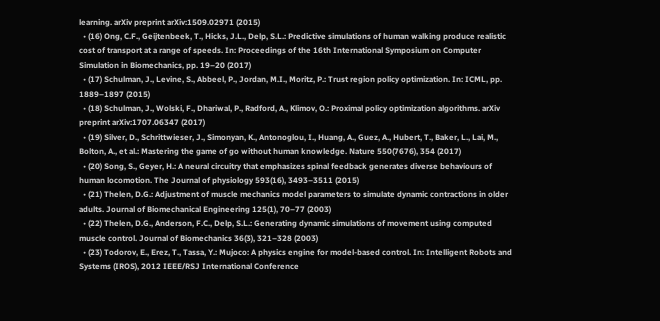learning. arXiv preprint arXiv:1509.02971 (2015)
  • (16) Ong, C.F., Geijtenbeek, T., Hicks, J.L., Delp, S.L.: Predictive simulations of human walking produce realistic cost of transport at a range of speeds. In: Proceedings of the 16th International Symposium on Computer Simulation in Biomechanics, pp. 19–20 (2017)
  • (17) Schulman, J., Levine, S., Abbeel, P., Jordan, M.I., Moritz, P.: Trust region policy optimization. In: ICML, pp. 1889–1897 (2015)
  • (18) Schulman, J., Wolski, F., Dhariwal, P., Radford, A., Klimov, O.: Proximal policy optimization algorithms. arXiv preprint arXiv:1707.06347 (2017)
  • (19) Silver, D., Schrittwieser, J., Simonyan, K., Antonoglou, I., Huang, A., Guez, A., Hubert, T., Baker, L., Lai, M., Bolton, A., et al.: Mastering the game of go without human knowledge. Nature 550(7676), 354 (2017)
  • (20) Song, S., Geyer, H.: A neural circuitry that emphasizes spinal feedback generates diverse behaviours of human locomotion. The Journal of physiology 593(16), 3493–3511 (2015)
  • (21) Thelen, D.G.: Adjustment of muscle mechanics model parameters to simulate dynamic contractions in older adults. Journal of Biomechanical Engineering 125(1), 70–77 (2003)
  • (22) Thelen, D.G., Anderson, F.C., Delp, S.L.: Generating dynamic simulations of movement using computed muscle control. Journal of Biomechanics 36(3), 321–328 (2003)
  • (23) Todorov, E., Erez, T., Tassa, Y.: Mujoco: A physics engine for model-based control. In: Intelligent Robots and Systems (IROS), 2012 IEEE/RSJ International Conference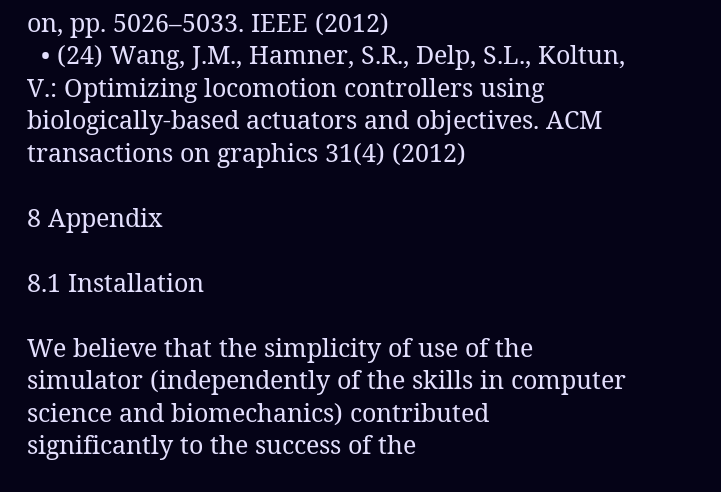on, pp. 5026–5033. IEEE (2012)
  • (24) Wang, J.M., Hamner, S.R., Delp, S.L., Koltun, V.: Optimizing locomotion controllers using biologically-based actuators and objectives. ACM transactions on graphics 31(4) (2012)

8 Appendix

8.1 Installation

We believe that the simplicity of use of the simulator (independently of the skills in computer science and biomechanics) contributed significantly to the success of the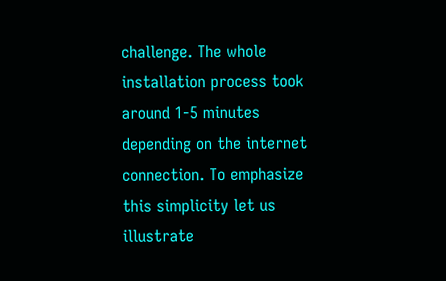challenge. The whole installation process took around 1-5 minutes depending on the internet connection. To emphasize this simplicity let us illustrate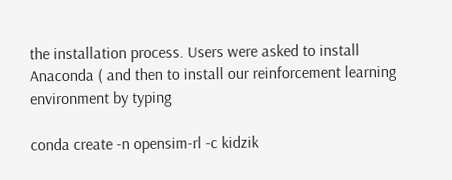the installation process. Users were asked to install Anaconda ( and then to install our reinforcement learning environment by typing

conda create -n opensim-rl -c kidzik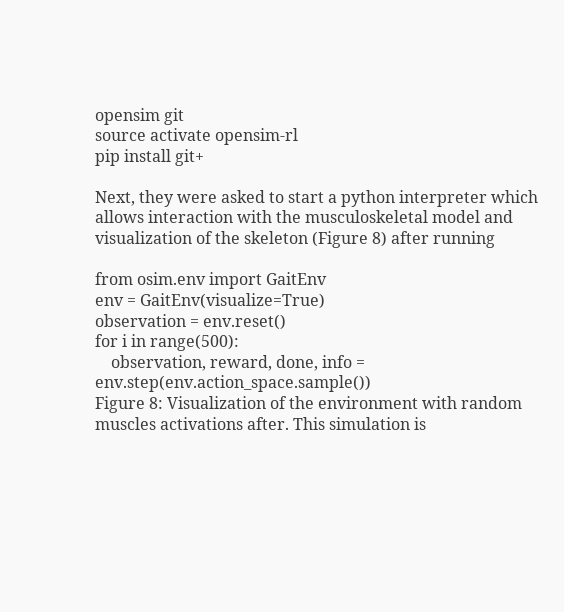opensim git
source activate opensim-rl
pip install git+

Next, they were asked to start a python interpreter which allows interaction with the musculoskeletal model and visualization of the skeleton (Figure 8) after running

from osim.env import GaitEnv
env = GaitEnv(visualize=True)
observation = env.reset()
for i in range(500):
    observation, reward, done, info = env.step(env.action_space.sample())
Figure 8: Visualization of the environment with random muscles activations after. This simulation is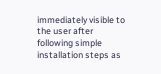immediately visible to the user after following simple installation steps as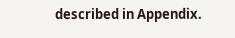described in Appendix.